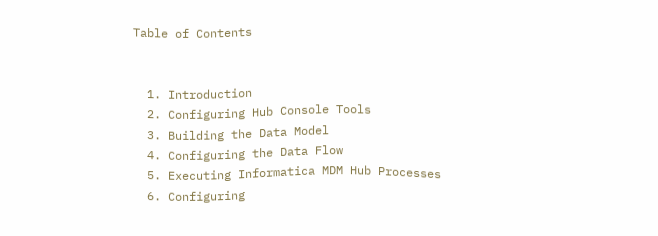Table of Contents


  1. Introduction
  2. Configuring Hub Console Tools
  3. Building the Data Model
  4. Configuring the Data Flow
  5. Executing Informatica MDM Hub Processes
  6. Configuring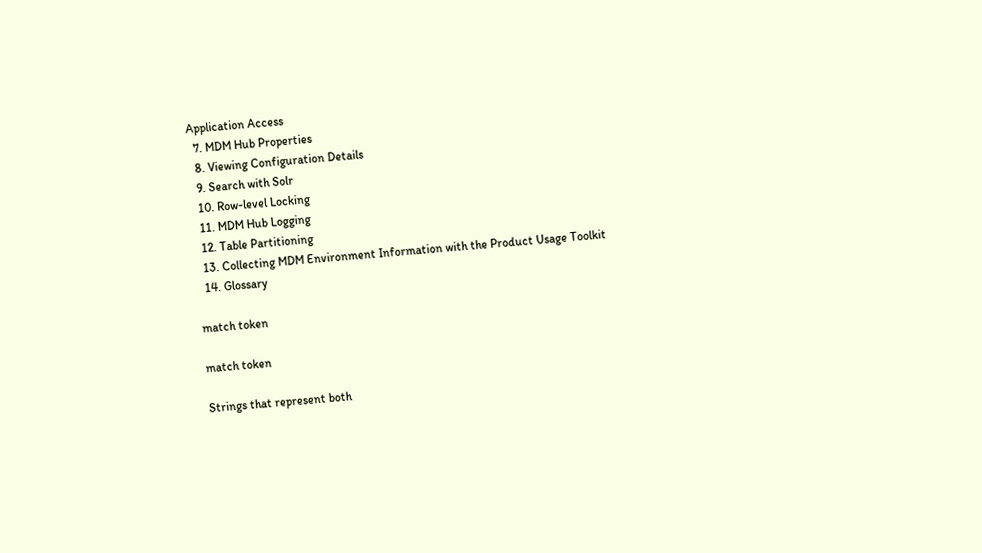Application Access
  7. MDM Hub Properties
  8. Viewing Configuration Details
  9. Search with Solr
  10. Row-level Locking
  11. MDM Hub Logging
  12. Table Partitioning
  13. Collecting MDM Environment Information with the Product Usage Toolkit
  14. Glossary

match token

match token

Strings that represent both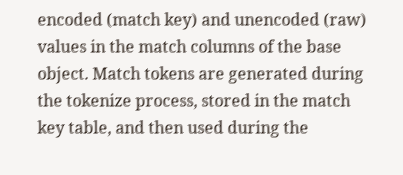encoded (match key) and unencoded (raw) values in the match columns of the base object. Match tokens are generated during the tokenize process, stored in the match key table, and then used during the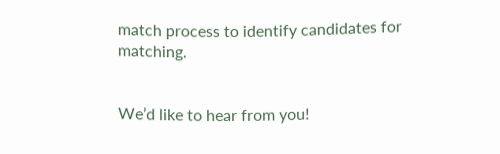match process to identify candidates for matching.


We’d like to hear from you!